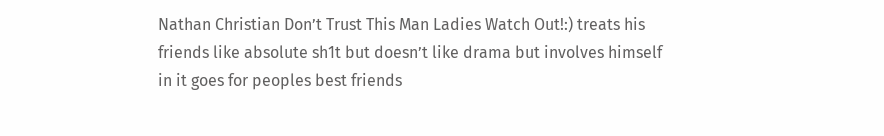Nathan Christian Don’t Trust This Man Ladies Watch Out!:) treats his friends like absolute sh1t but doesn’t like drama but involves himself in it goes for peoples best friends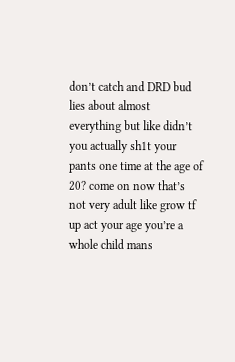don’t catch and DRD bud lies about almost everything but like didn’t you actually sh1t your pants one time at the age of 20? come on now that’s not very adult like grow tf up act your age you’re a whole child mans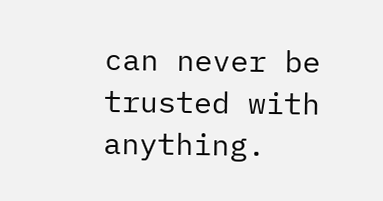can never be trusted with anything.